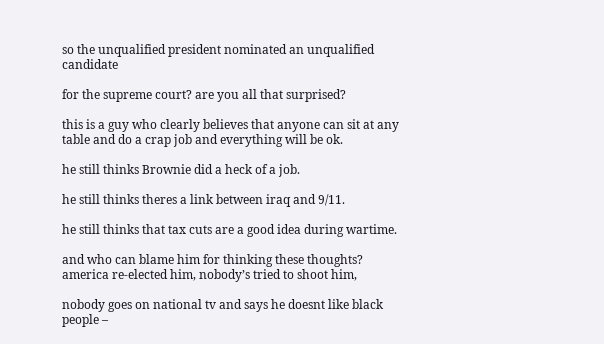so the unqualified president nominated an unqualified candidate

for the supreme court? are you all that surprised?

this is a guy who clearly believes that anyone can sit at any table and do a crap job and everything will be ok.

he still thinks Brownie did a heck of a job.

he still thinks theres a link between iraq and 9/11.

he still thinks that tax cuts are a good idea during wartime.

and who can blame him for thinking these thoughts? america re-elected him, nobody’s tried to shoot him,

nobody goes on national tv and says he doesnt like black people –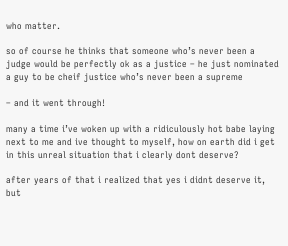who matter.

so of course he thinks that someone who’s never been a judge would be perfectly ok as a justice – he just nominated a guy to be cheif justice who’s never been a supreme

– and it went through!

many a time i’ve woken up with a ridiculously hot babe laying next to me and ive thought to myself, how on earth did i get in this unreal situation that i clearly dont deserve?

after years of that i realized that yes i didnt deserve it, but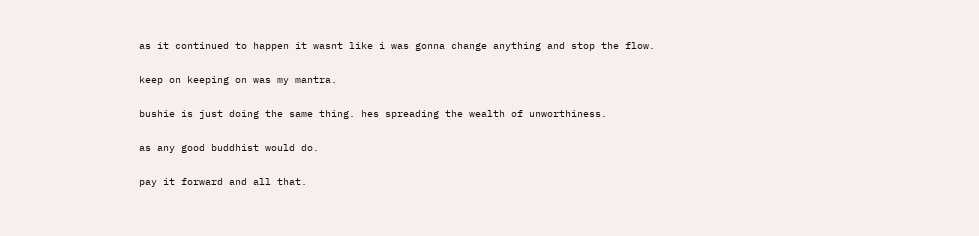as it continued to happen it wasnt like i was gonna change anything and stop the flow.

keep on keeping on was my mantra.

bushie is just doing the same thing. hes spreading the wealth of unworthiness.

as any good buddhist would do.

pay it forward and all that.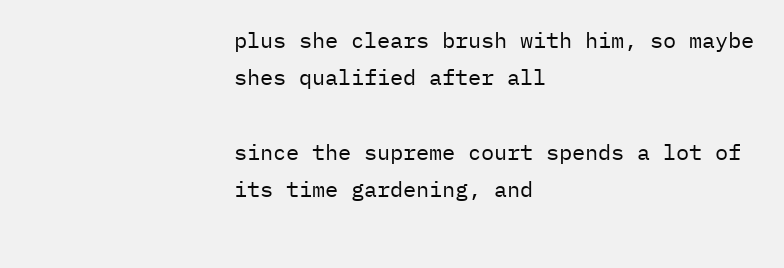plus she clears brush with him, so maybe shes qualified after all

since the supreme court spends a lot of its time gardening, and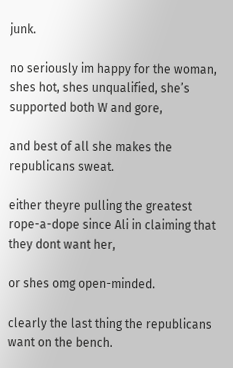junk.

no seriously im happy for the woman, shes hot, shes unqualified, she’s supported both W and gore,

and best of all she makes the republicans sweat.

either theyre pulling the greatest rope-a-dope since Ali in claiming that they dont want her,

or shes omg open-minded.

clearly the last thing the republicans want on the bench.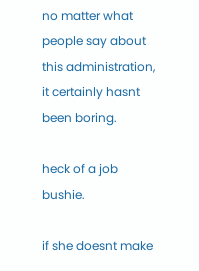no matter what people say about this administration, it certainly hasnt been boring.

heck of a job bushie.

if she doesnt make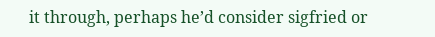it through, perhaps he’d consider sigfried or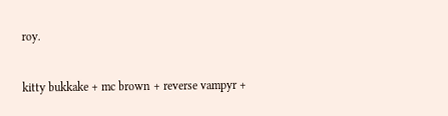roy.

kitty bukkake + mc brown + reverse vampyr +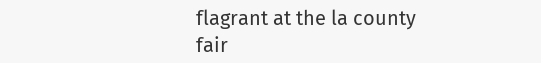flagrant at the la county fair